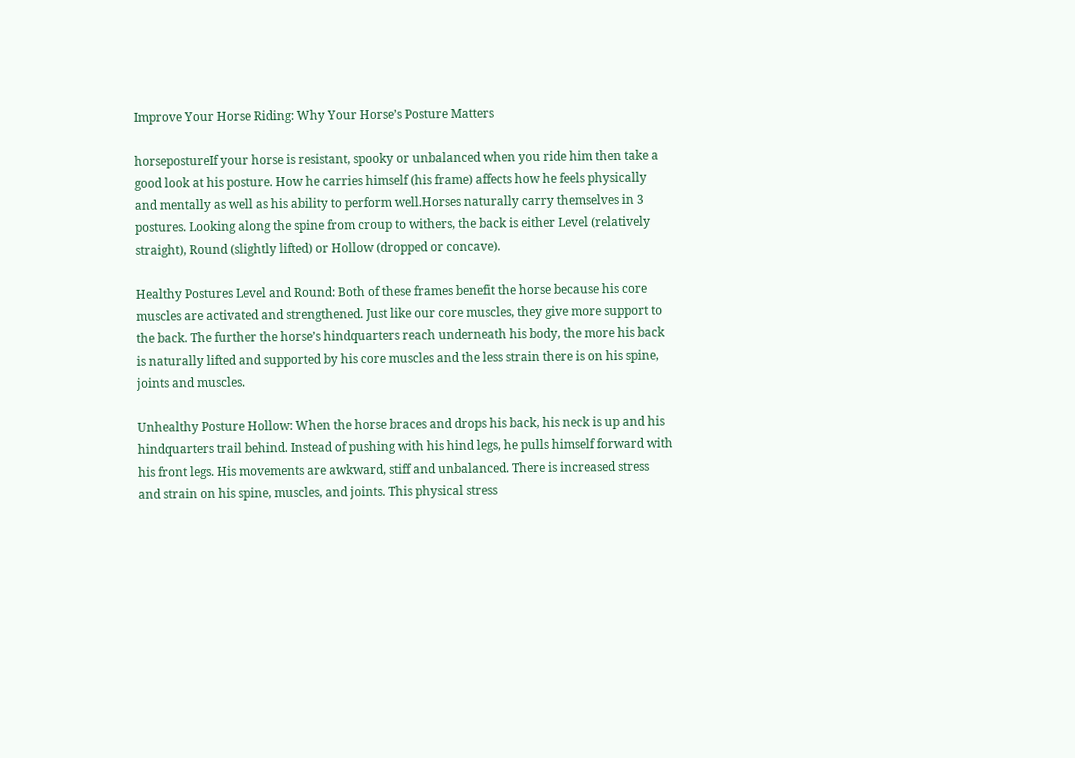Improve Your Horse Riding: Why Your Horse’s Posture Matters

horsepostureIf your horse is resistant, spooky or unbalanced when you ride him then take a good look at his posture. How he carries himself (his frame) affects how he feels physically and mentally as well as his ability to perform well.Horses naturally carry themselves in 3 postures. Looking along the spine from croup to withers, the back is either Level (relatively straight), Round (slightly lifted) or Hollow (dropped or concave).

Healthy Postures Level and Round: Both of these frames benefit the horse because his core muscles are activated and strengthened. Just like our core muscles, they give more support to the back. The further the horse’s hindquarters reach underneath his body, the more his back is naturally lifted and supported by his core muscles and the less strain there is on his spine, joints and muscles.

Unhealthy Posture Hollow: When the horse braces and drops his back, his neck is up and his hindquarters trail behind. Instead of pushing with his hind legs, he pulls himself forward with his front legs. His movements are awkward, stiff and unbalanced. There is increased stress and strain on his spine, muscles, and joints. This physical stress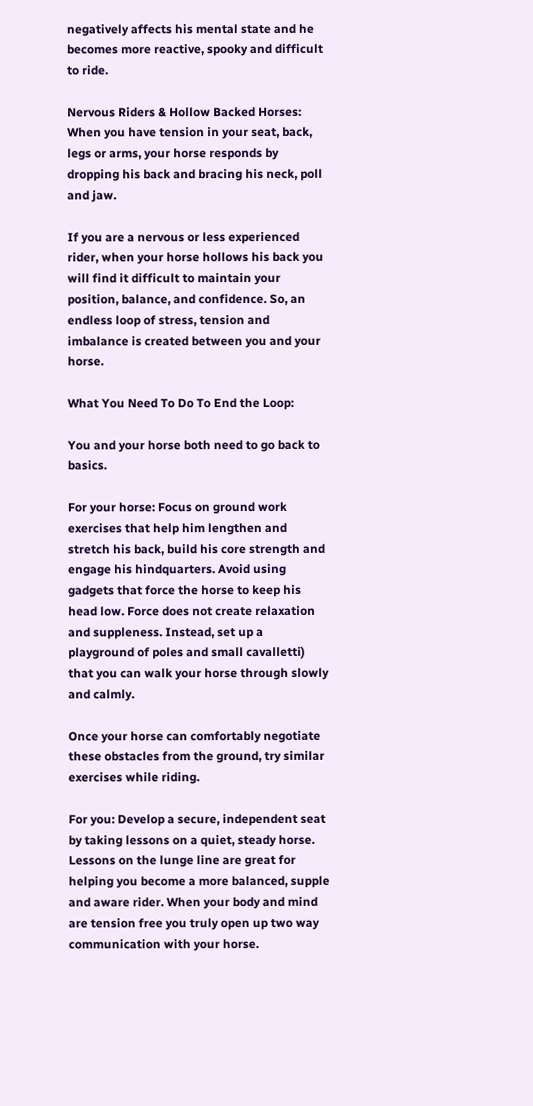negatively affects his mental state and he becomes more reactive, spooky and difficult to ride.

Nervous Riders & Hollow Backed Horses: When you have tension in your seat, back, legs or arms, your horse responds by dropping his back and bracing his neck, poll and jaw.

If you are a nervous or less experienced rider, when your horse hollows his back you will find it difficult to maintain your position, balance, and confidence. So, an endless loop of stress, tension and imbalance is created between you and your horse.

What You Need To Do To End the Loop:

You and your horse both need to go back to basics.

For your horse: Focus on ground work exercises that help him lengthen and stretch his back, build his core strength and engage his hindquarters. Avoid using gadgets that force the horse to keep his head low. Force does not create relaxation and suppleness. Instead, set up a playground of poles and small cavalletti) that you can walk your horse through slowly and calmly.

Once your horse can comfortably negotiate these obstacles from the ground, try similar exercises while riding.

For you: Develop a secure, independent seat by taking lessons on a quiet, steady horse. Lessons on the lunge line are great for helping you become a more balanced, supple and aware rider. When your body and mind are tension free you truly open up two way communication with your horse.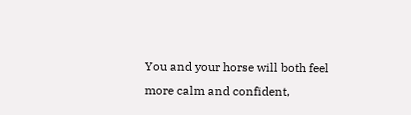You and your horse will both feel more calm and confident,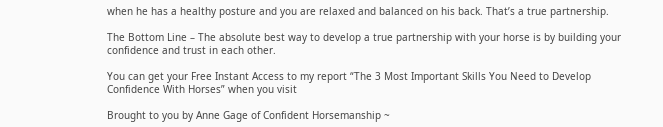when he has a healthy posture and you are relaxed and balanced on his back. That’s a true partnership.

The Bottom Line – The absolute best way to develop a true partnership with your horse is by building your confidence and trust in each other.

You can get your Free Instant Access to my report “The 3 Most Important Skills You Need to Develop Confidence With Horses” when you visit

Brought to you by Anne Gage of Confident Horsemanship ~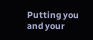Putting you and your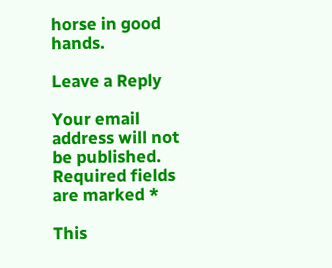horse in good hands.

Leave a Reply

Your email address will not be published. Required fields are marked *

This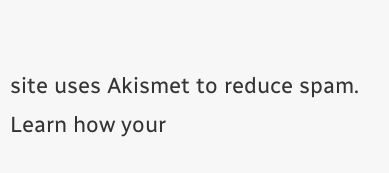site uses Akismet to reduce spam. Learn how your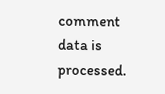comment data is processed.